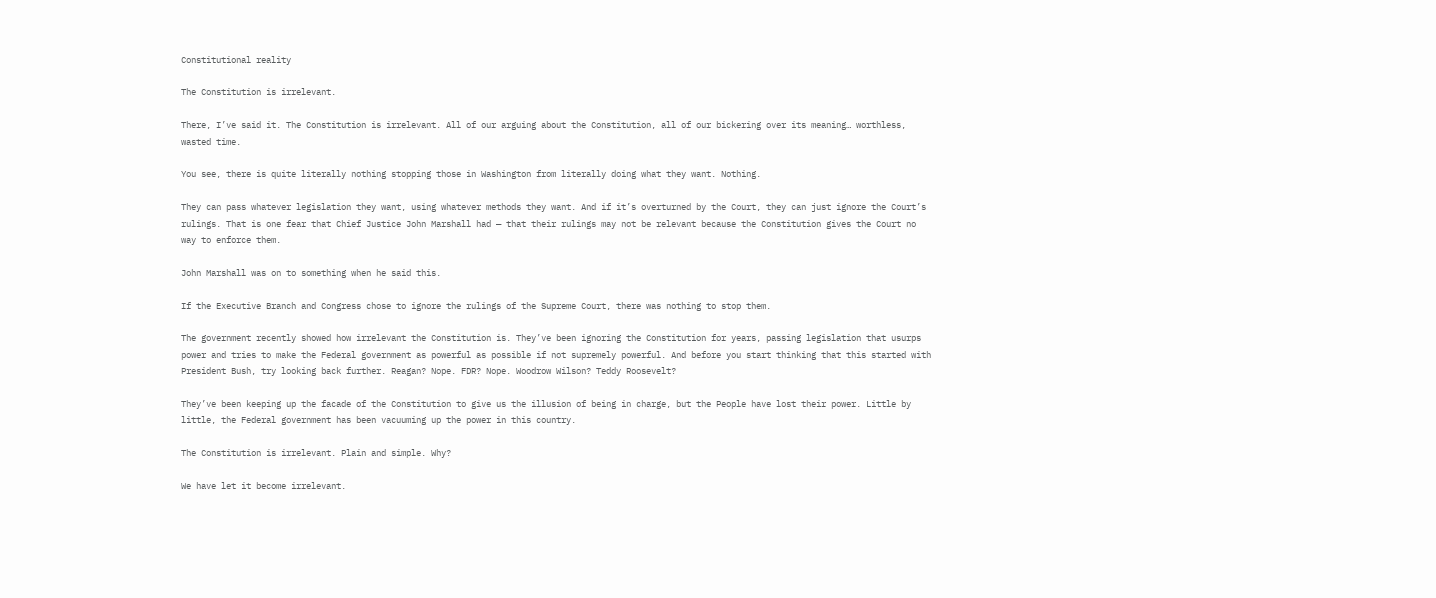Constitutional reality

The Constitution is irrelevant.

There, I’ve said it. The Constitution is irrelevant. All of our arguing about the Constitution, all of our bickering over its meaning… worthless, wasted time.

You see, there is quite literally nothing stopping those in Washington from literally doing what they want. Nothing.

They can pass whatever legislation they want, using whatever methods they want. And if it’s overturned by the Court, they can just ignore the Court’s rulings. That is one fear that Chief Justice John Marshall had — that their rulings may not be relevant because the Constitution gives the Court no way to enforce them.

John Marshall was on to something when he said this.

If the Executive Branch and Congress chose to ignore the rulings of the Supreme Court, there was nothing to stop them.

The government recently showed how irrelevant the Constitution is. They’ve been ignoring the Constitution for years, passing legislation that usurps power and tries to make the Federal government as powerful as possible if not supremely powerful. And before you start thinking that this started with President Bush, try looking back further. Reagan? Nope. FDR? Nope. Woodrow Wilson? Teddy Roosevelt?

They’ve been keeping up the facade of the Constitution to give us the illusion of being in charge, but the People have lost their power. Little by little, the Federal government has been vacuuming up the power in this country.

The Constitution is irrelevant. Plain and simple. Why?

We have let it become irrelevant.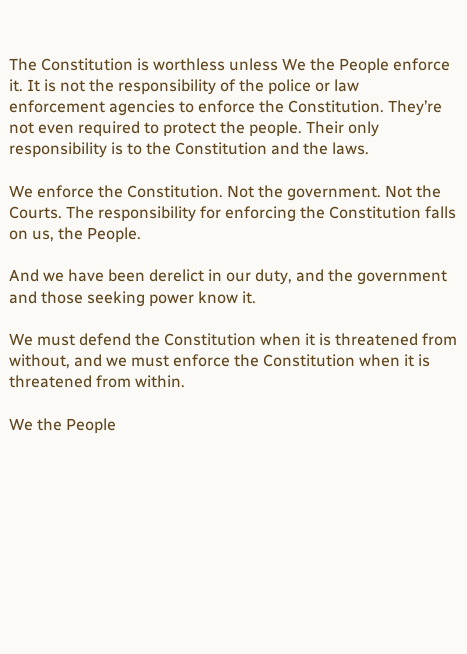The Constitution is worthless unless We the People enforce it. It is not the responsibility of the police or law enforcement agencies to enforce the Constitution. They’re not even required to protect the people. Their only responsibility is to the Constitution and the laws.

We enforce the Constitution. Not the government. Not the Courts. The responsibility for enforcing the Constitution falls on us, the People.

And we have been derelict in our duty, and the government and those seeking power know it.

We must defend the Constitution when it is threatened from without, and we must enforce the Constitution when it is threatened from within.

We the People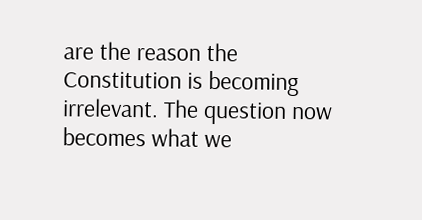are the reason the Constitution is becoming irrelevant. The question now becomes what we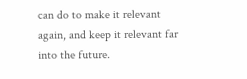can do to make it relevant again, and keep it relevant far into the future.